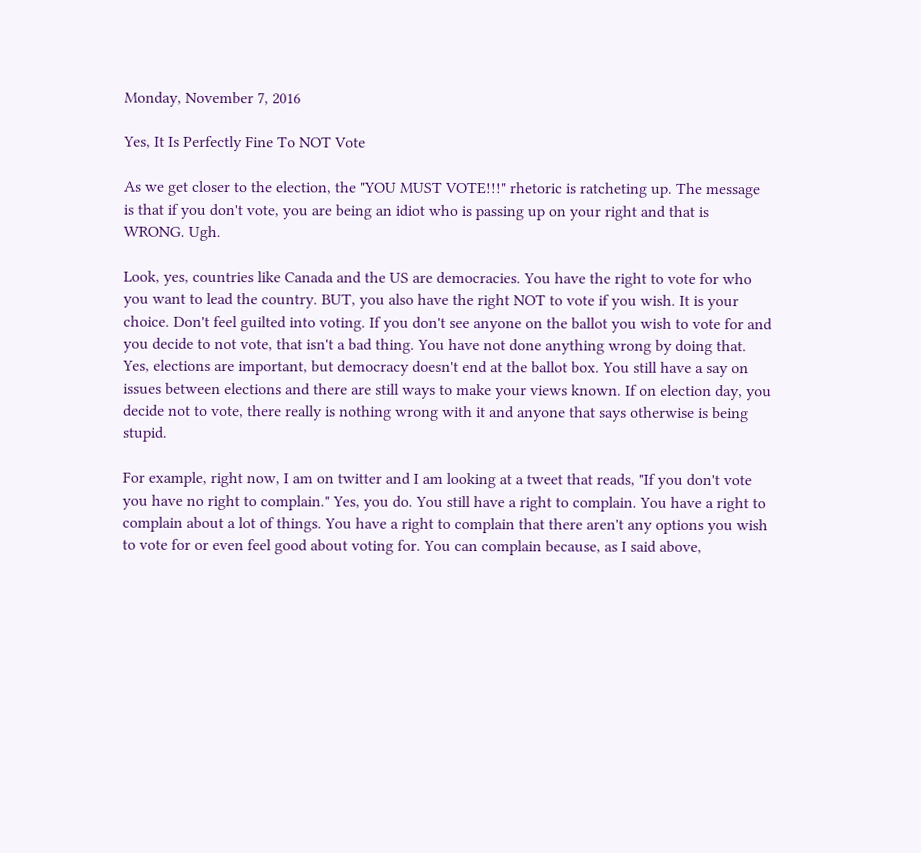Monday, November 7, 2016

Yes, It Is Perfectly Fine To NOT Vote

As we get closer to the election, the "YOU MUST VOTE!!!" rhetoric is ratcheting up. The message is that if you don't vote, you are being an idiot who is passing up on your right and that is WRONG. Ugh.

Look, yes, countries like Canada and the US are democracies. You have the right to vote for who you want to lead the country. BUT, you also have the right NOT to vote if you wish. It is your choice. Don't feel guilted into voting. If you don't see anyone on the ballot you wish to vote for and you decide to not vote, that isn't a bad thing. You have not done anything wrong by doing that. Yes, elections are important, but democracy doesn't end at the ballot box. You still have a say on issues between elections and there are still ways to make your views known. If on election day, you decide not to vote, there really is nothing wrong with it and anyone that says otherwise is being stupid.

For example, right now, I am on twitter and I am looking at a tweet that reads, "If you don't vote you have no right to complain." Yes, you do. You still have a right to complain. You have a right to complain about a lot of things. You have a right to complain that there aren't any options you wish to vote for or even feel good about voting for. You can complain because, as I said above,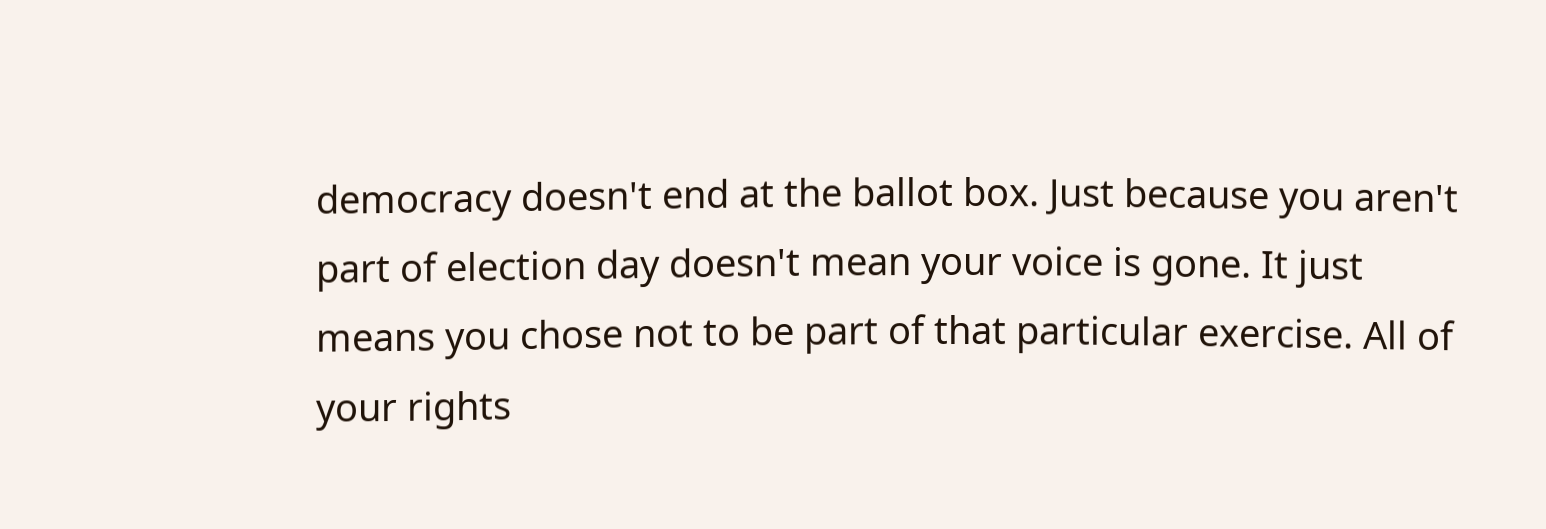democracy doesn't end at the ballot box. Just because you aren't part of election day doesn't mean your voice is gone. It just means you chose not to be part of that particular exercise. All of your rights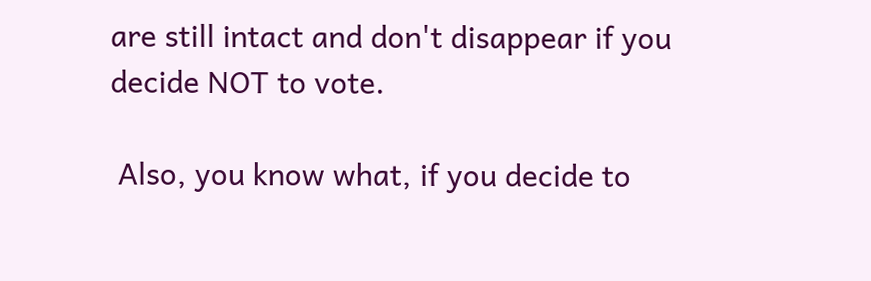are still intact and don't disappear if you decide NOT to vote.

 Also, you know what, if you decide to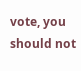vote, you should not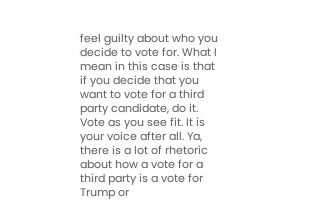feel guilty about who you decide to vote for. What I mean in this case is that if you decide that you want to vote for a third party candidate, do it. Vote as you see fit. It is your voice after all. Ya, there is a lot of rhetoric about how a vote for a third party is a vote for Trump or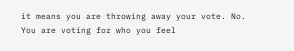it means you are throwing away your vote. No. You are voting for who you feel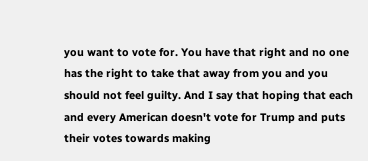you want to vote for. You have that right and no one has the right to take that away from you and you should not feel guilty. And I say that hoping that each and every American doesn't vote for Trump and puts their votes towards making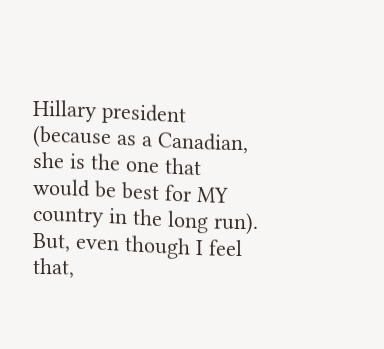Hillary president (because as a Canadian, she is the one that would be best for MY country in the long run). But, even though I feel that,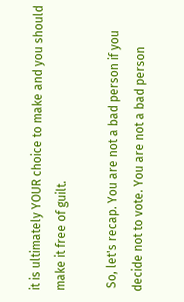it is ultimately YOUR choice to make and you should make it free of guilt.

 So, let's recap. You are not a bad person if you decide not to vote. You are not a bad person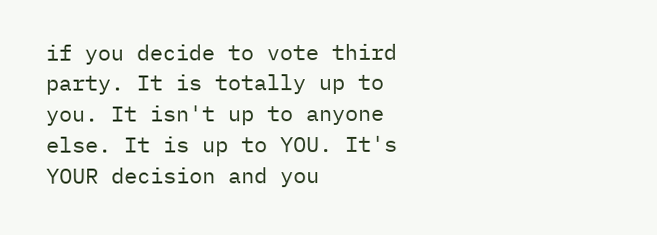if you decide to vote third party. It is totally up to you. It isn't up to anyone else. It is up to YOU. It's YOUR decision and you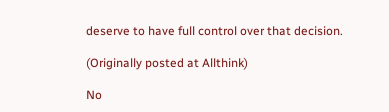deserve to have full control over that decision.

(Originally posted at Allthink)

No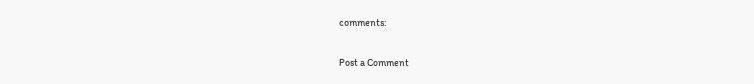comments:

Post a Comment